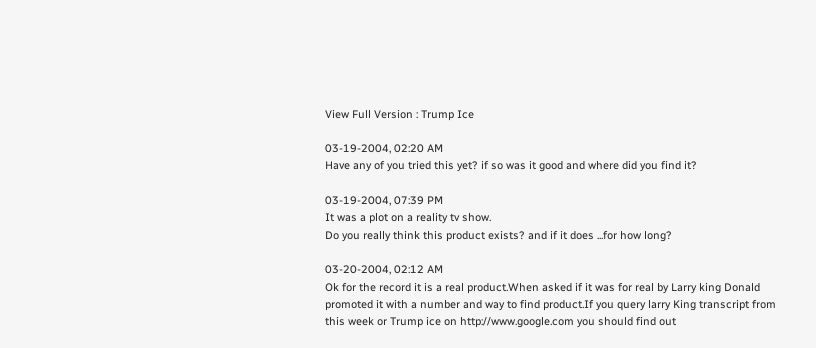View Full Version : Trump Ice

03-19-2004, 02:20 AM
Have any of you tried this yet? if so was it good and where did you find it?

03-19-2004, 07:39 PM
It was a plot on a reality tv show.
Do you really think this product exists? and if it does ...for how long?

03-20-2004, 02:12 AM
Ok for the record it is a real product.When asked if it was for real by Larry king Donald promoted it with a number and way to find product.If you query larry King transcript from this week or Trump ice on http://www.google.com you should find out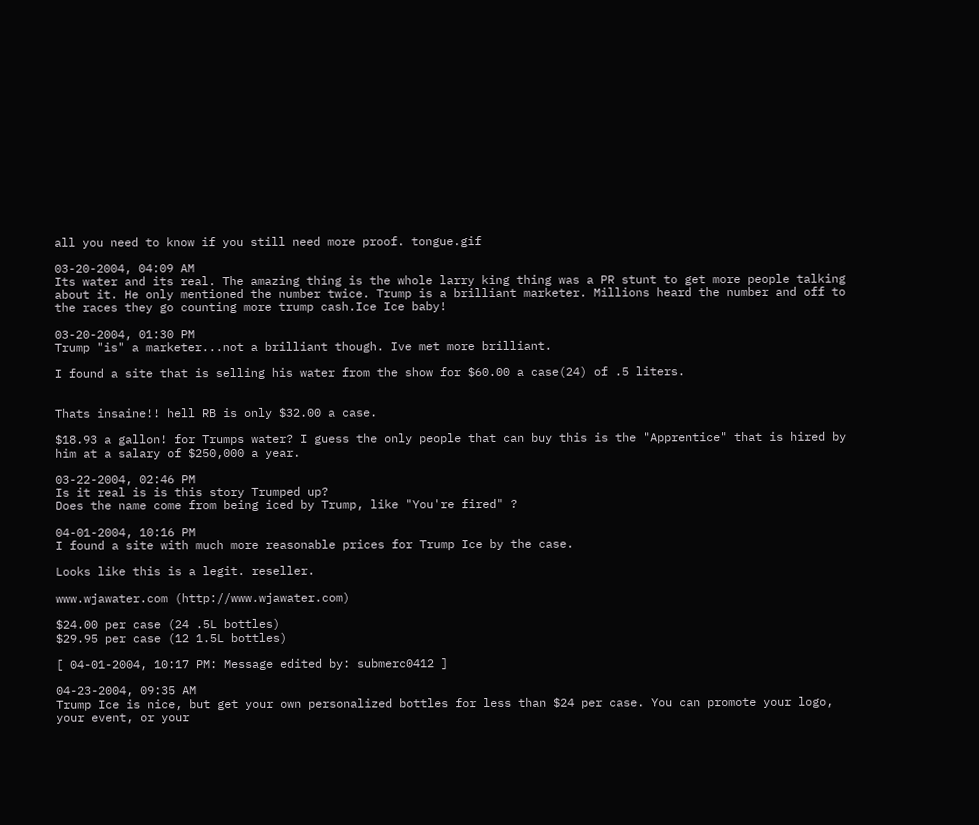all you need to know if you still need more proof. tongue.gif

03-20-2004, 04:09 AM
Its water and its real. The amazing thing is the whole larry king thing was a PR stunt to get more people talking about it. He only mentioned the number twice. Trump is a brilliant marketer. Millions heard the number and off to the races they go counting more trump cash.Ice Ice baby!

03-20-2004, 01:30 PM
Trump "is" a marketer...not a brilliant though. Ive met more brilliant.

I found a site that is selling his water from the show for $60.00 a case(24) of .5 liters.


Thats insaine!! hell RB is only $32.00 a case.

$18.93 a gallon! for Trumps water? I guess the only people that can buy this is the "Apprentice" that is hired by him at a salary of $250,000 a year.

03-22-2004, 02:46 PM
Is it real is is this story Trumped up?
Does the name come from being iced by Trump, like "You're fired" ?

04-01-2004, 10:16 PM
I found a site with much more reasonable prices for Trump Ice by the case.

Looks like this is a legit. reseller.

www.wjawater.com (http://www.wjawater.com)

$24.00 per case (24 .5L bottles)
$29.95 per case (12 1.5L bottles)

[ 04-01-2004, 10:17 PM: Message edited by: submerc0412 ]

04-23-2004, 09:35 AM
Trump Ice is nice, but get your own personalized bottles for less than $24 per case. You can promote your logo, your event, or your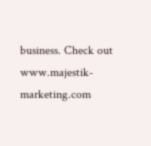business. Check out www.majestik-marketing.com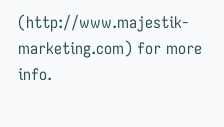(http://www.majestik-marketing.com) for more info.